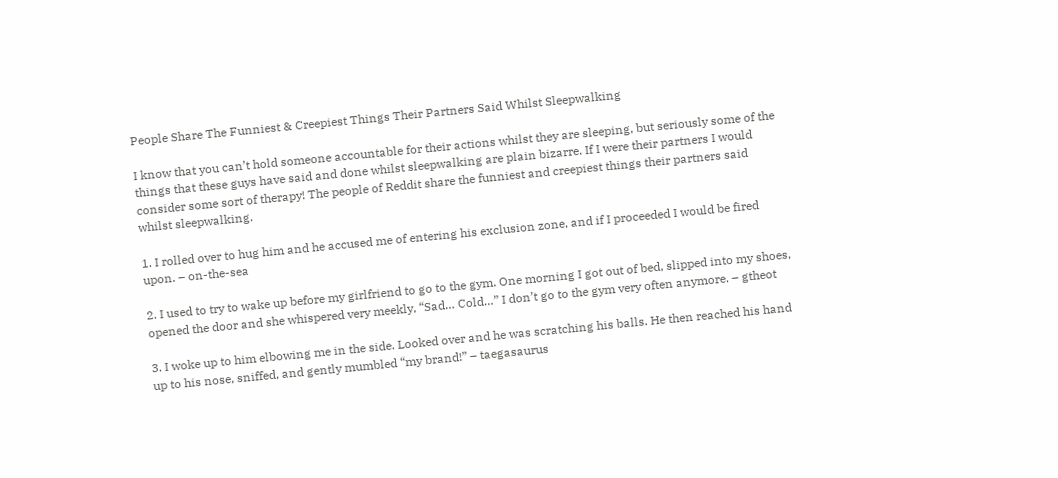People Share The Funniest & Creepiest Things Their Partners Said Whilst Sleepwalking

I know that you can’t hold someone accountable for their actions whilst they are sleeping, but seriously some of the things that these guys have said and done whilst sleepwalking are plain bizarre. If I were their partners I would consider some sort of therapy! The people of Reddit share the funniest and creepiest things their partners said whilst sleepwalking.

1. I rolled over to hug him and he accused me of entering his exclusion zone, and if I proceeded I would be fired upon. – on-the-sea

2. I used to try to wake up before my girlfriend to go to the gym. One morning I got out of bed, slipped into my shoes, opened the door and she whispered very meekly, “Sad… Cold…” I don’t go to the gym very often anymore. – gtheot

3. I woke up to him elbowing me in the side. Looked over and he was scratching his balls. He then reached his hand up to his nose, sniffed, and gently mumbled “my brand!” – taegasaurus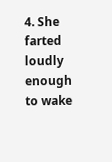4. She farted loudly enough to wake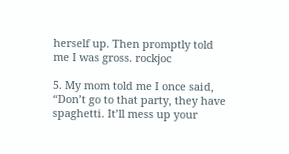herself up. Then promptly told me I was gross. rockjoc

5. My mom told me I once said, “Don’t go to that party, they have spaghetti. It’ll mess up your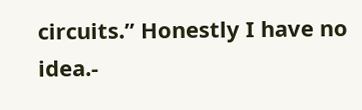circuits.” Honestly I have no idea.-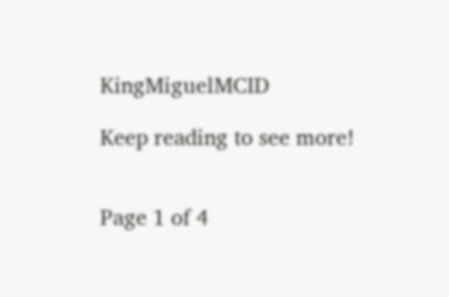KingMiguelMCID

Keep reading to see more!


Page 1 of 4